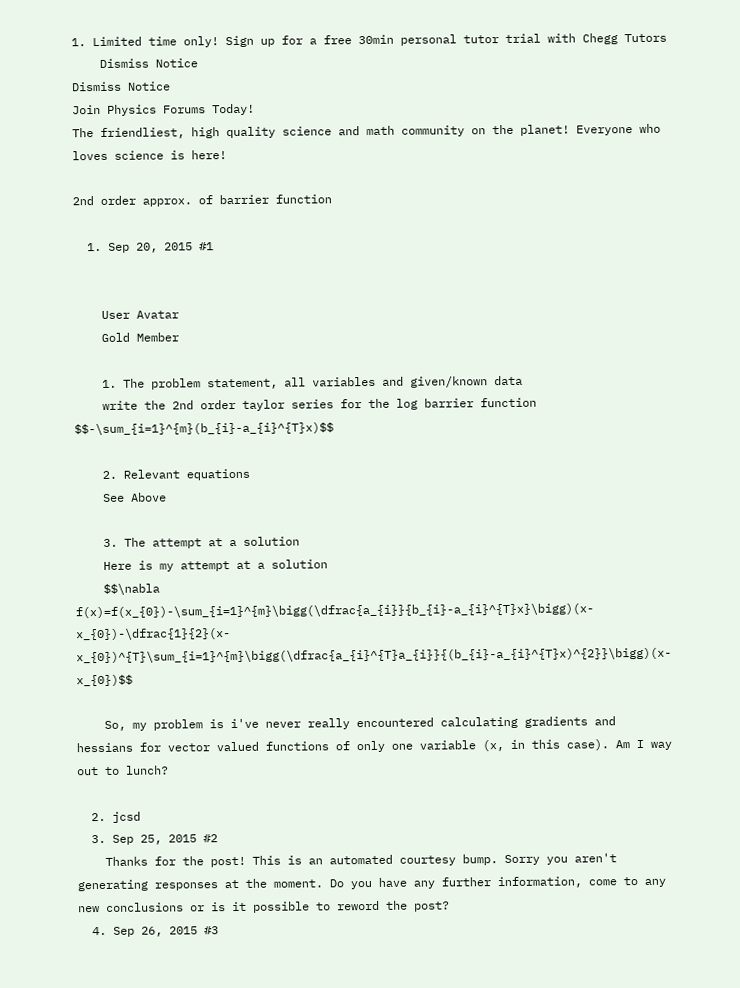1. Limited time only! Sign up for a free 30min personal tutor trial with Chegg Tutors
    Dismiss Notice
Dismiss Notice
Join Physics Forums Today!
The friendliest, high quality science and math community on the planet! Everyone who loves science is here!

2nd order approx. of barrier function

  1. Sep 20, 2015 #1


    User Avatar
    Gold Member

    1. The problem statement, all variables and given/known data
    write the 2nd order taylor series for the log barrier function $$-\sum_{i=1}^{m}(b_{i}-a_{i}^{T}x)$$

    2. Relevant equations
    See Above

    3. The attempt at a solution
    Here is my attempt at a solution
    $$\nabla f(x)=f(x_{0})-\sum_{i=1}^{m}\bigg(\dfrac{a_{i}}{b_{i}-a_{i}^{T}x}\bigg)(x-x_{0})-\dfrac{1}{2}(x-x_{0})^{T}\sum_{i=1}^{m}\bigg(\dfrac{a_{i}^{T}a_{i}}{(b_{i}-a_{i}^{T}x)^{2}}\bigg)(x-x_{0})$$

    So, my problem is i've never really encountered calculating gradients and hessians for vector valued functions of only one variable (x, in this case). Am I way out to lunch?

  2. jcsd
  3. Sep 25, 2015 #2
    Thanks for the post! This is an automated courtesy bump. Sorry you aren't generating responses at the moment. Do you have any further information, come to any new conclusions or is it possible to reword the post?
  4. Sep 26, 2015 #3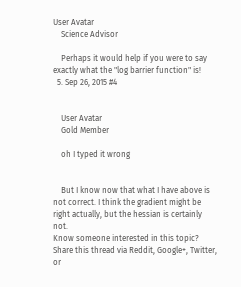User Avatar
    Science Advisor

    Perhaps it would help if you were to say exactly what the "log barrier function" is!
  5. Sep 26, 2015 #4


    User Avatar
    Gold Member

    oh I typed it wrong


    But I know now that what I have above is not correct. I think the gradient might be right actually, but the hessian is certainly not.
Know someone interested in this topic? Share this thread via Reddit, Google+, Twitter, or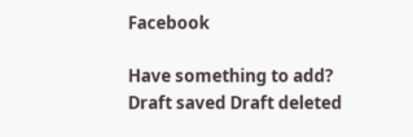Facebook

Have something to add?
Draft saved Draft deleted